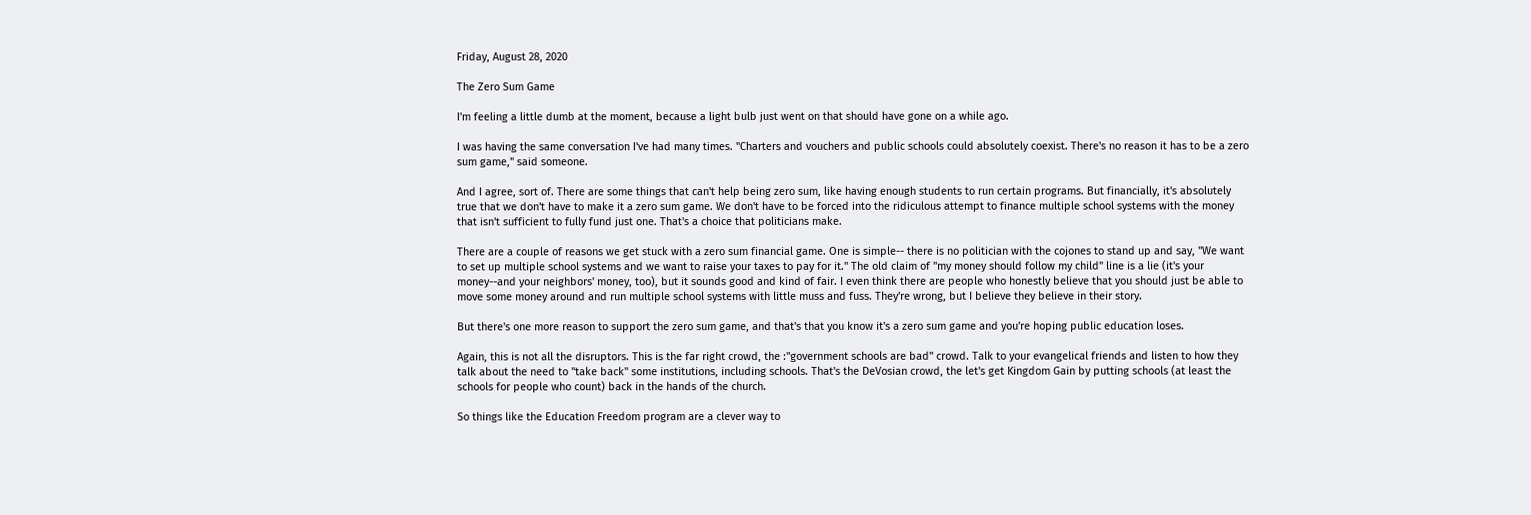Friday, August 28, 2020

The Zero Sum Game

I'm feeling a little dumb at the moment, because a light bulb just went on that should have gone on a while ago.

I was having the same conversation I've had many times. "Charters and vouchers and public schools could absolutely coexist. There's no reason it has to be a zero sum game," said someone.

And I agree, sort of. There are some things that can't help being zero sum, like having enough students to run certain programs. But financially, it's absolutely true that we don't have to make it a zero sum game. We don't have to be forced into the ridiculous attempt to finance multiple school systems with the money that isn't sufficient to fully fund just one. That's a choice that politicians make.

There are a couple of reasons we get stuck with a zero sum financial game. One is simple-- there is no politician with the cojones to stand up and say, "We want to set up multiple school systems and we want to raise your taxes to pay for it." The old claim of "my money should follow my child" line is a lie (it's your money--and your neighbors' money, too), but it sounds good and kind of fair. I even think there are people who honestly believe that you should just be able to move some money around and run multiple school systems with little muss and fuss. They're wrong, but I believe they believe in their story.

But there's one more reason to support the zero sum game, and that's that you know it's a zero sum game and you're hoping public education loses.

Again, this is not all the disruptors. This is the far right crowd, the :"government schools are bad" crowd. Talk to your evangelical friends and listen to how they talk about the need to "take back" some institutions, including schools. That's the DeVosian crowd, the let's get Kingdom Gain by putting schools (at least the schools for people who count) back in the hands of the church.

So things like the Education Freedom program are a clever way to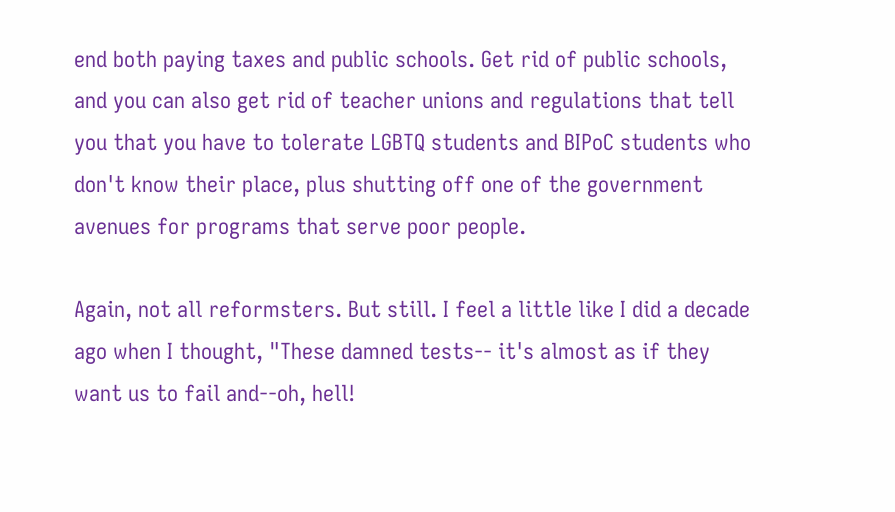end both paying taxes and public schools. Get rid of public schools, and you can also get rid of teacher unions and regulations that tell you that you have to tolerate LGBTQ students and BIPoC students who don't know their place, plus shutting off one of the government avenues for programs that serve poor people.

Again, not all reformsters. But still. I feel a little like I did a decade ago when I thought, "These damned tests-- it's almost as if they want us to fail and--oh, hell!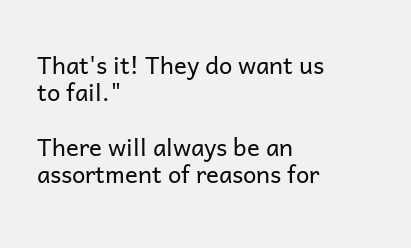That's it! They do want us to fail."

There will always be an assortment of reasons for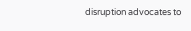disruption advocates to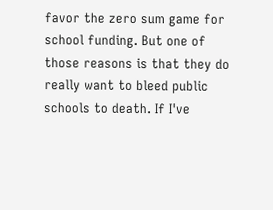favor the zero sum game for school funding. But one of those reasons is that they do really want to bleed public schools to death. If I've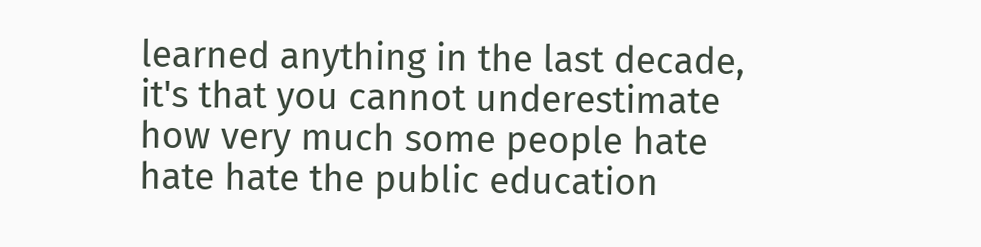learned anything in the last decade, it's that you cannot underestimate how very much some people hate hate hate the public education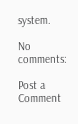system.

No comments:

Post a Comment